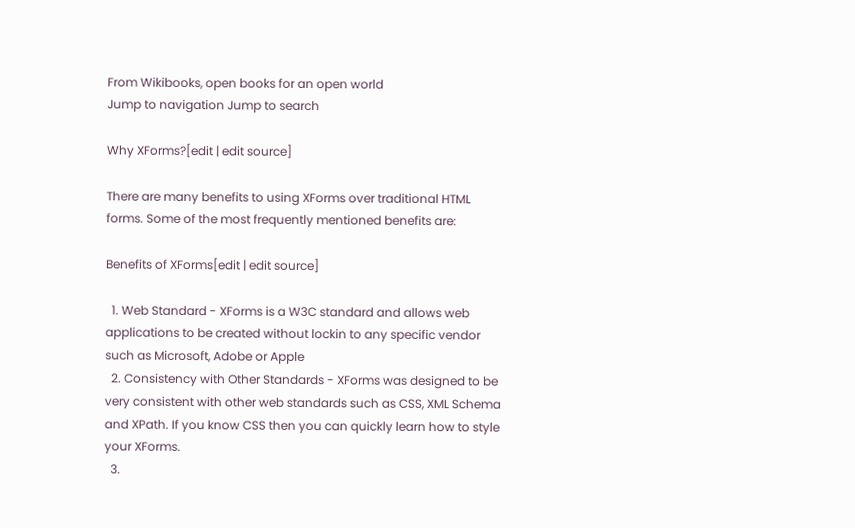From Wikibooks, open books for an open world
Jump to navigation Jump to search

Why XForms?[edit | edit source]

There are many benefits to using XForms over traditional HTML forms. Some of the most frequently mentioned benefits are:

Benefits of XForms[edit | edit source]

  1. Web Standard - XForms is a W3C standard and allows web applications to be created without lockin to any specific vendor such as Microsoft, Adobe or Apple
  2. Consistency with Other Standards - XForms was designed to be very consistent with other web standards such as CSS, XML Schema and XPath. If you know CSS then you can quickly learn how to style your XForms.
  3.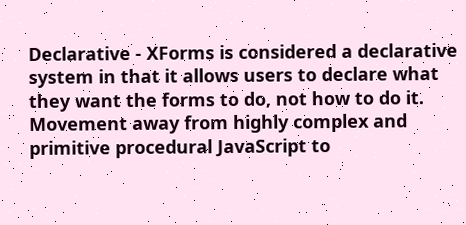Declarative - XForms is considered a declarative system in that it allows users to declare what they want the forms to do, not how to do it. Movement away from highly complex and primitive procedural JavaScript to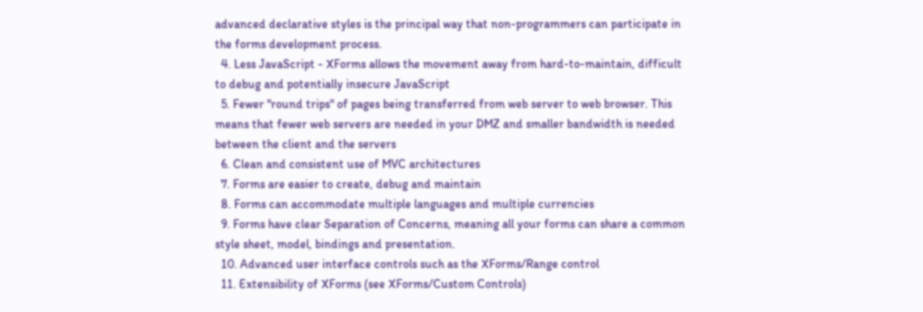advanced declarative styles is the principal way that non-programmers can participate in the forms development process.
  4. Less JavaScript - XForms allows the movement away from hard-to-maintain, difficult to debug and potentially insecure JavaScript
  5. Fewer "round trips" of pages being transferred from web server to web browser. This means that fewer web servers are needed in your DMZ and smaller bandwidth is needed between the client and the servers
  6. Clean and consistent use of MVC architectures
  7. Forms are easier to create, debug and maintain
  8. Forms can accommodate multiple languages and multiple currencies
  9. Forms have clear Separation of Concerns, meaning all your forms can share a common style sheet, model, bindings and presentation.
  10. Advanced user interface controls such as the XForms/Range control
  11. Extensibility of XForms (see XForms/Custom Controls)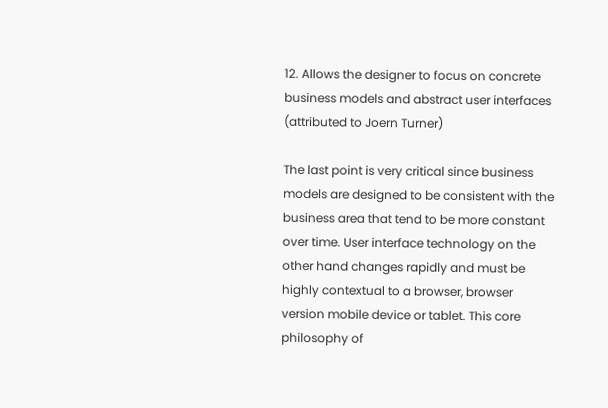12. Allows the designer to focus on concrete business models and abstract user interfaces (attributed to Joern Turner)

The last point is very critical since business models are designed to be consistent with the business area that tend to be more constant over time. User interface technology on the other hand changes rapidly and must be highly contextual to a browser, browser version mobile device or tablet. This core philosophy of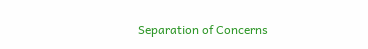Separation of Concerns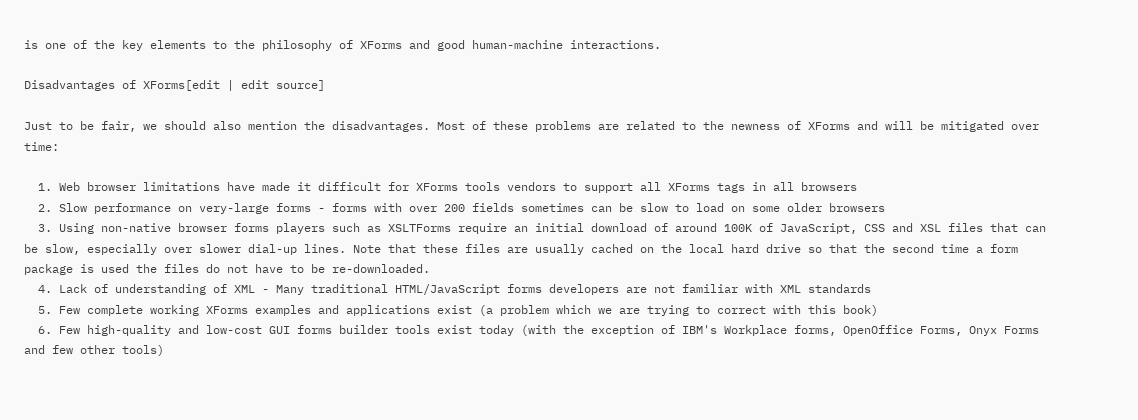is one of the key elements to the philosophy of XForms and good human-machine interactions.

Disadvantages of XForms[edit | edit source]

Just to be fair, we should also mention the disadvantages. Most of these problems are related to the newness of XForms and will be mitigated over time:

  1. Web browser limitations have made it difficult for XForms tools vendors to support all XForms tags in all browsers
  2. Slow performance on very-large forms - forms with over 200 fields sometimes can be slow to load on some older browsers
  3. Using non-native browser forms players such as XSLTForms require an initial download of around 100K of JavaScript, CSS and XSL files that can be slow, especially over slower dial-up lines. Note that these files are usually cached on the local hard drive so that the second time a form package is used the files do not have to be re-downloaded.
  4. Lack of understanding of XML - Many traditional HTML/JavaScript forms developers are not familiar with XML standards
  5. Few complete working XForms examples and applications exist (a problem which we are trying to correct with this book)
  6. Few high-quality and low-cost GUI forms builder tools exist today (with the exception of IBM's Workplace forms, OpenOffice Forms, Onyx Forms and few other tools)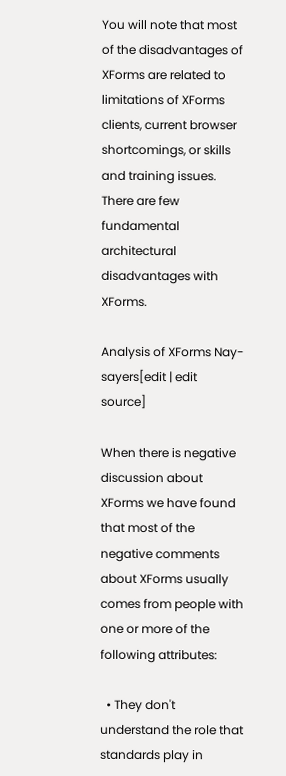You will note that most of the disadvantages of XForms are related to limitations of XForms clients, current browser shortcomings, or skills and training issues. There are few fundamental architectural disadvantages with XForms.

Analysis of XForms Nay-sayers[edit | edit source]

When there is negative discussion about XForms we have found that most of the negative comments about XForms usually comes from people with one or more of the following attributes:

  • They don't understand the role that standards play in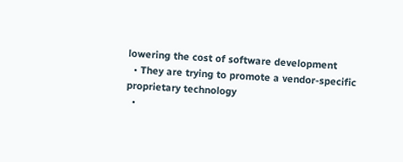lowering the cost of software development
  • They are trying to promote a vendor-specific proprietary technology
  •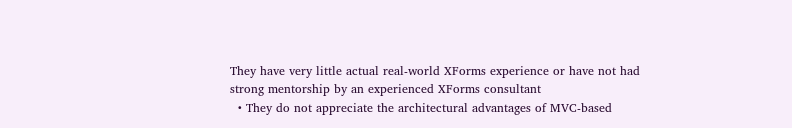They have very little actual real-world XForms experience or have not had strong mentorship by an experienced XForms consultant
  • They do not appreciate the architectural advantages of MVC-based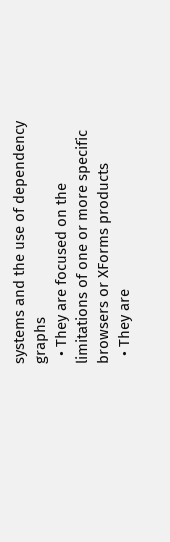systems and the use of dependency graphs
  • They are focused on the limitations of one or more specific browsers or XForms products
  • They are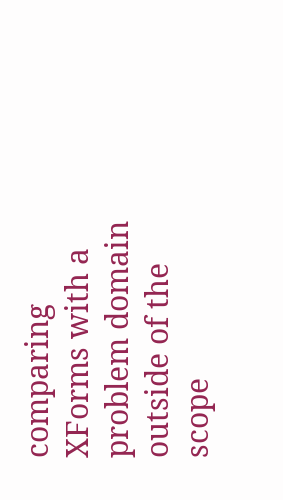comparing XForms with a problem domain outside of the scope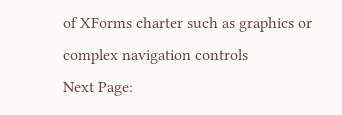of XForms charter such as graphics or complex navigation controls
Next Page: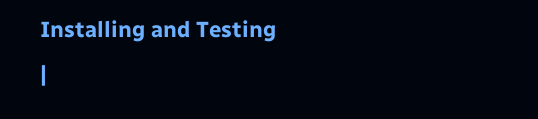Installing and Testing |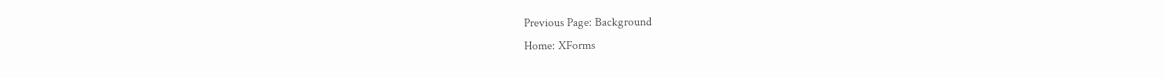Previous Page: Background
Home: XForms